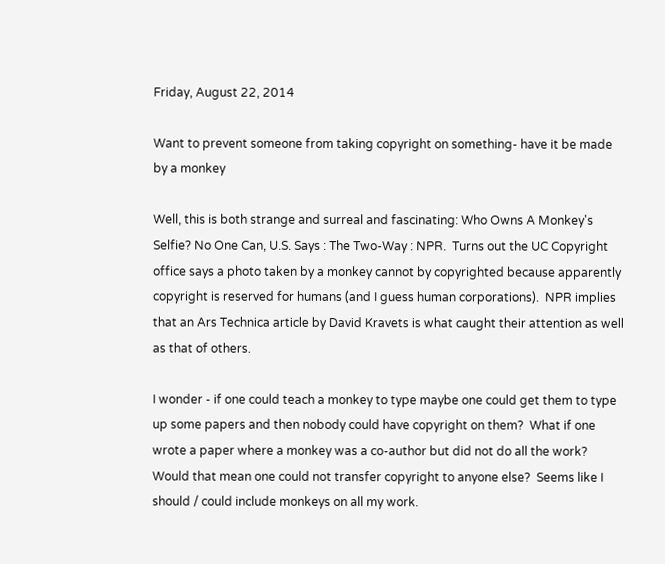Friday, August 22, 2014

Want to prevent someone from taking copyright on something- have it be made by a monkey

Well, this is both strange and surreal and fascinating: Who Owns A Monkey's Selfie? No One Can, U.S. Says : The Two-Way : NPR.  Turns out the UC Copyright office says a photo taken by a monkey cannot by copyrighted because apparently copyright is reserved for humans (and I guess human corporations).  NPR implies that an Ars Technica article by David Kravets is what caught their attention as well as that of others.

I wonder - if one could teach a monkey to type maybe one could get them to type up some papers and then nobody could have copyright on them?  What if one wrote a paper where a monkey was a co-author but did not do all the work?  Would that mean one could not transfer copyright to anyone else?  Seems like I should / could include monkeys on all my work.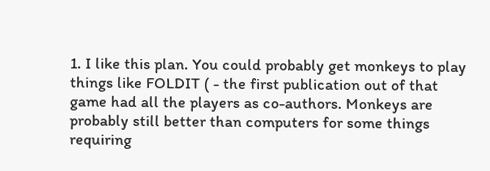1. I like this plan. You could probably get monkeys to play things like FOLDIT ( - the first publication out of that game had all the players as co-authors. Monkeys are probably still better than computers for some things requiring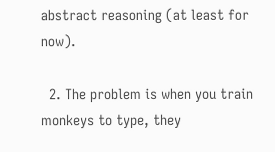abstract reasoning (at least for now).

  2. The problem is when you train monkeys to type, they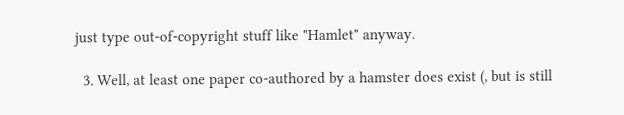just type out-of-copyright stuff like "Hamlet" anyway.

  3. Well, at least one paper co-authored by a hamster does exist (, but is still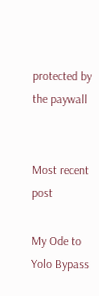protected by the paywall


Most recent post

My Ode to Yolo Bypass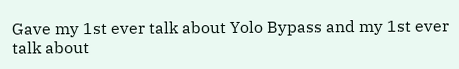Gave my 1st ever talk about Yolo Bypass and my 1st ever talk about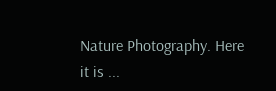Nature Photography. Here it is ...